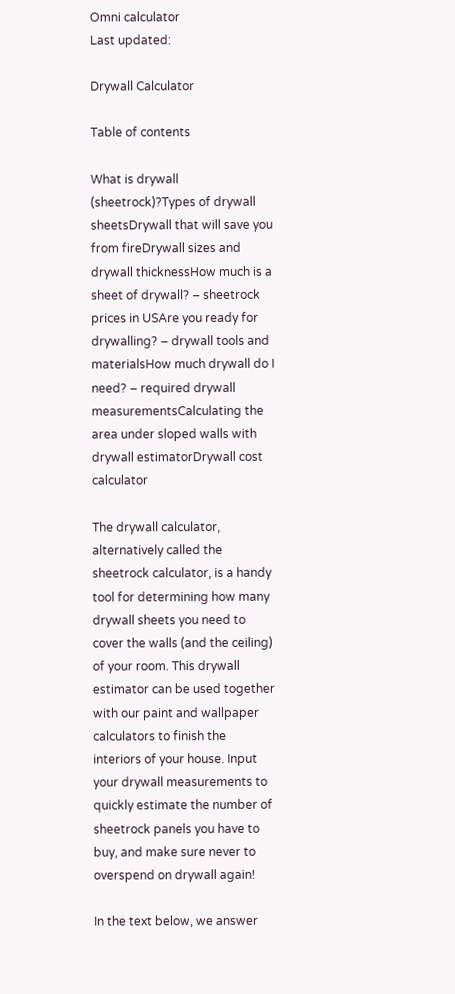Omni calculator
Last updated:

Drywall Calculator

Table of contents

What is drywall (sheetrock)?Types of drywall sheetsDrywall that will save you from fireDrywall sizes and drywall thicknessHow much is a sheet of drywall? – sheetrock prices in USAre you ready for drywalling? – drywall tools and materialsHow much drywall do I need? – required drywall measurementsCalculating the area under sloped walls with drywall estimatorDrywall cost calculator

The drywall calculator, alternatively called the sheetrock calculator, is a handy tool for determining how many drywall sheets you need to cover the walls (and the ceiling) of your room. This drywall estimator can be used together with our paint and wallpaper calculators to finish the interiors of your house. Input your drywall measurements to quickly estimate the number of sheetrock panels you have to buy, and make sure never to overspend on drywall again!

In the text below, we answer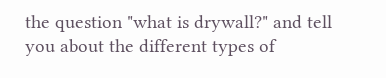the question "what is drywall?" and tell you about the different types of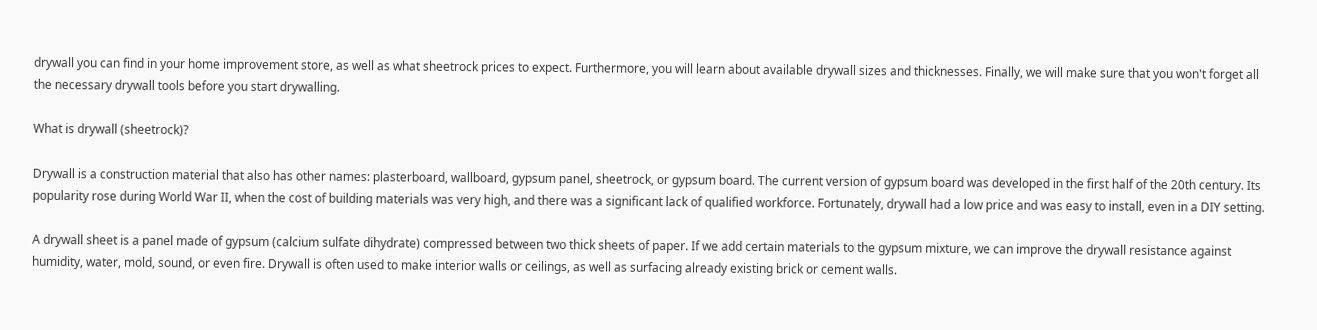drywall you can find in your home improvement store, as well as what sheetrock prices to expect. Furthermore, you will learn about available drywall sizes and thicknesses. Finally, we will make sure that you won't forget all the necessary drywall tools before you start drywalling.

What is drywall (sheetrock)?

Drywall is a construction material that also has other names: plasterboard, wallboard, gypsum panel, sheetrock, or gypsum board. The current version of gypsum board was developed in the first half of the 20th century. Its popularity rose during World War II, when the cost of building materials was very high, and there was a significant lack of qualified workforce. Fortunately, drywall had a low price and was easy to install, even in a DIY setting.

A drywall sheet is a panel made of gypsum (calcium sulfate dihydrate) compressed between two thick sheets of paper. If we add certain materials to the gypsum mixture, we can improve the drywall resistance against humidity, water, mold, sound, or even fire. Drywall is often used to make interior walls or ceilings, as well as surfacing already existing brick or cement walls.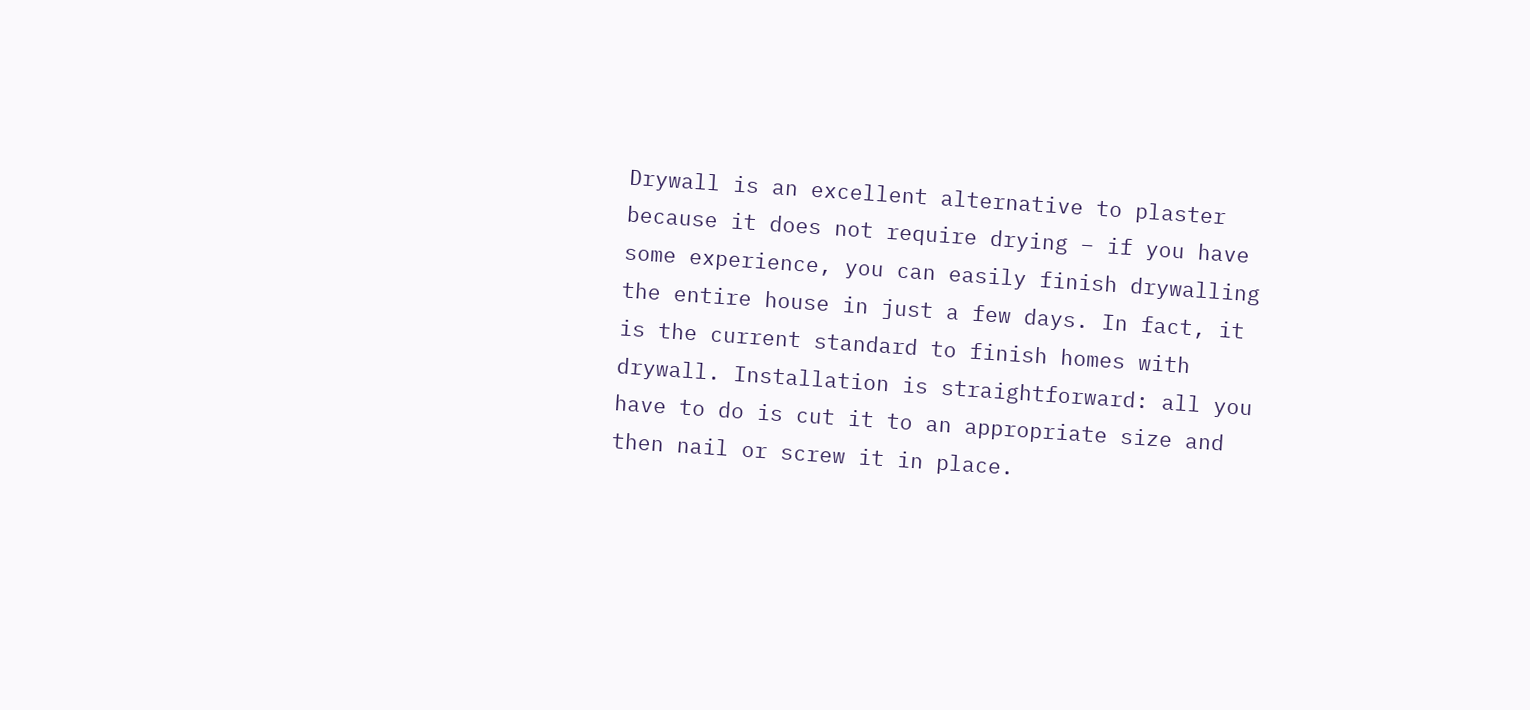Drywall is an excellent alternative to plaster because it does not require drying – if you have some experience, you can easily finish drywalling the entire house in just a few days. In fact, it is the current standard to finish homes with drywall. Installation is straightforward: all you have to do is cut it to an appropriate size and then nail or screw it in place.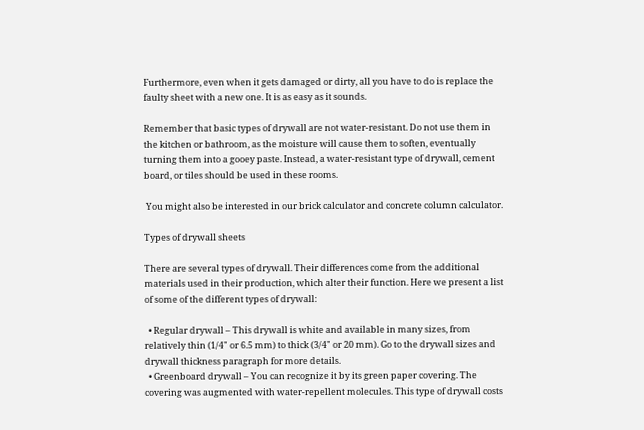Furthermore, even when it gets damaged or dirty, all you have to do is replace the faulty sheet with a new one. It is as easy as it sounds.

Remember that basic types of drywall are not water-resistant. Do not use them in the kitchen or bathroom, as the moisture will cause them to soften, eventually turning them into a gooey paste. Instead, a water-resistant type of drywall, cement board, or tiles should be used in these rooms.

 You might also be interested in our brick calculator and concrete column calculator.

Types of drywall sheets

There are several types of drywall. Their differences come from the additional materials used in their production, which alter their function. Here we present a list of some of the different types of drywall:

  • Regular drywall – This drywall is white and available in many sizes, from relatively thin (1/4" or 6.5 mm) to thick (3/4" or 20 mm). Go to the drywall sizes and drywall thickness paragraph for more details.
  • Greenboard drywall – You can recognize it by its green paper covering. The covering was augmented with water-repellent molecules. This type of drywall costs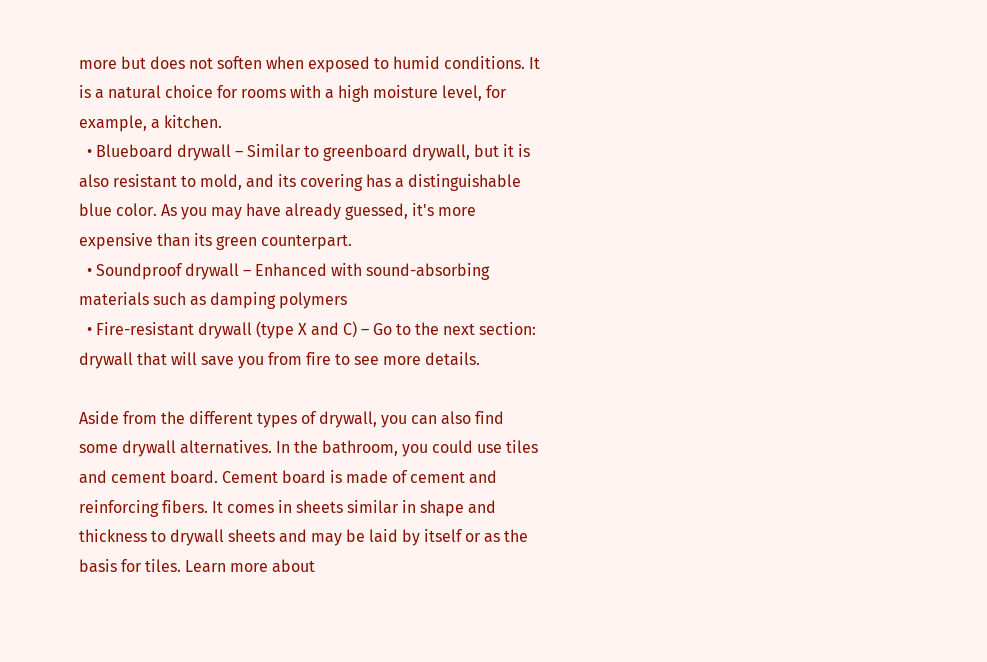more but does not soften when exposed to humid conditions. It is a natural choice for rooms with a high moisture level, for example, a kitchen.
  • Blueboard drywall – Similar to greenboard drywall, but it is also resistant to mold, and its covering has a distinguishable blue color. As you may have already guessed, it's more expensive than its green counterpart.
  • Soundproof drywall – Enhanced with sound-absorbing materials such as damping polymers
  • Fire-resistant drywall (type X and C) – Go to the next section: drywall that will save you from fire to see more details.

Aside from the different types of drywall, you can also find some drywall alternatives. In the bathroom, you could use tiles and cement board. Cement board is made of cement and reinforcing fibers. It comes in sheets similar in shape and thickness to drywall sheets and may be laid by itself or as the basis for tiles. Learn more about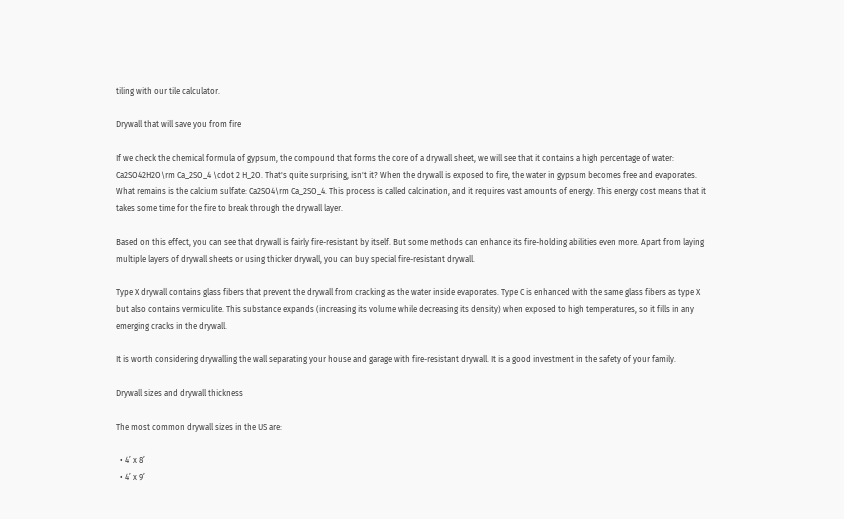tiling with our tile calculator.

Drywall that will save you from fire

If we check the chemical formula of gypsum, the compound that forms the core of a drywall sheet, we will see that it contains a high percentage of water: Ca2SO42H2O\rm Ca_2SO_4 \cdot 2 H_2O. That's quite surprising, isn't it? When the drywall is exposed to fire, the water in gypsum becomes free and evaporates. What remains is the calcium sulfate: Ca2SO4\rm Ca_2SO_4. This process is called calcination, and it requires vast amounts of energy. This energy cost means that it takes some time for the fire to break through the drywall layer.

Based on this effect, you can see that drywall is fairly fire-resistant by itself. But some methods can enhance its fire-holding abilities even more. Apart from laying multiple layers of drywall sheets or using thicker drywall, you can buy special fire-resistant drywall.

Type X drywall contains glass fibers that prevent the drywall from cracking as the water inside evaporates. Type C is enhanced with the same glass fibers as type X but also contains vermiculite. This substance expands (increasing its volume while decreasing its density) when exposed to high temperatures, so it fills in any emerging cracks in the drywall.

It is worth considering drywalling the wall separating your house and garage with fire-resistant drywall. It is a good investment in the safety of your family.

Drywall sizes and drywall thickness

The most common drywall sizes in the US are:

  • 4’ x 8’
  • 4’ x 9’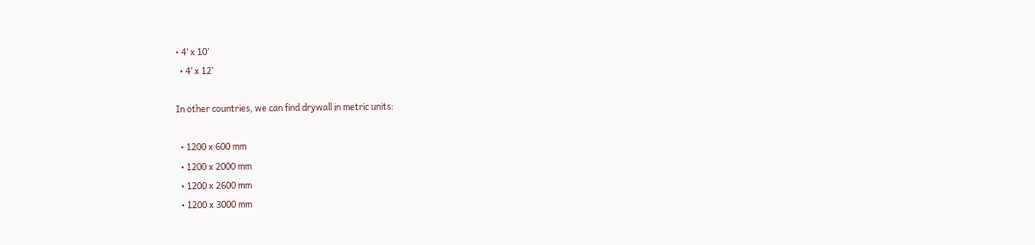• 4’ x 10’
  • 4’ x 12’

In other countries, we can find drywall in metric units:

  • 1200 x 600 mm
  • 1200 x 2000 mm
  • 1200 x 2600 mm
  • 1200 x 3000 mm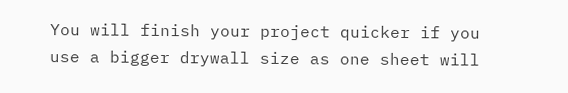You will finish your project quicker if you use a bigger drywall size as one sheet will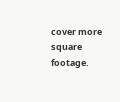cover more square footage.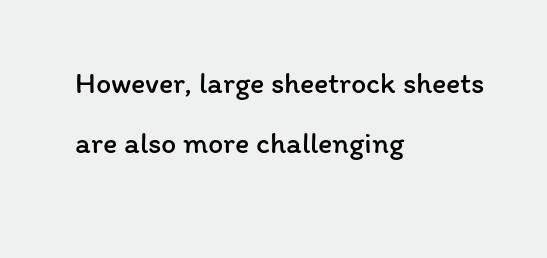However, large sheetrock sheets are also more challenging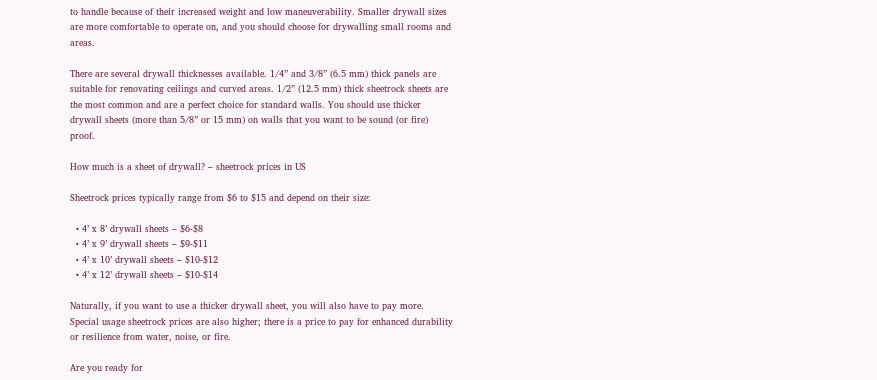to handle because of their increased weight and low maneuverability. Smaller drywall sizes are more comfortable to operate on, and you should choose for drywalling small rooms and areas.

There are several drywall thicknesses available. 1/4” and 3/8” (6.5 mm) thick panels are suitable for renovating ceilings and curved areas. 1/2” (12.5 mm) thick sheetrock sheets are the most common and are a perfect choice for standard walls. You should use thicker drywall sheets (more than 5/8” or 15 mm) on walls that you want to be sound (or fire) proof.

How much is a sheet of drywall? – sheetrock prices in US

Sheetrock prices typically range from $6 to $15 and depend on their size:

  • 4’ x 8’ drywall sheets – $6-$8
  • 4’ x 9’ drywall sheets – $9-$11
  • 4’ x 10’ drywall sheets – $10-$12
  • 4’ x 12’ drywall sheets – $10-$14

Naturally, if you want to use a thicker drywall sheet, you will also have to pay more. Special usage sheetrock prices are also higher; there is a price to pay for enhanced durability or resilience from water, noise, or fire.

Are you ready for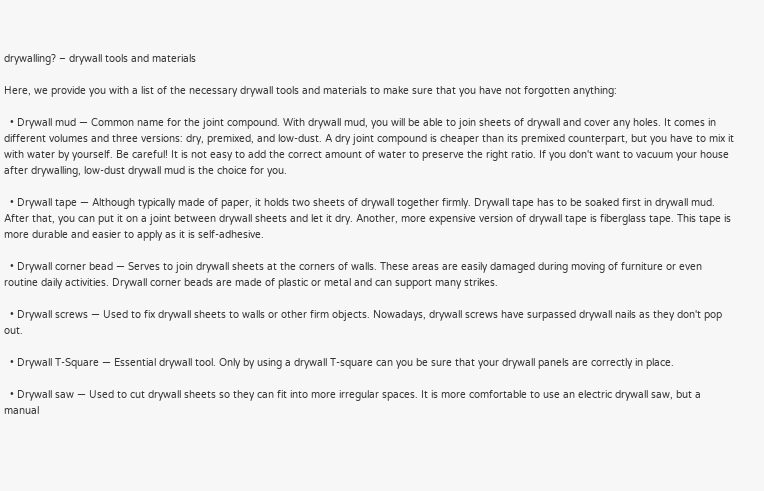drywalling? – drywall tools and materials

Here, we provide you with a list of the necessary drywall tools and materials to make sure that you have not forgotten anything:

  • Drywall mud — Common name for the joint compound. With drywall mud, you will be able to join sheets of drywall and cover any holes. It comes in different volumes and three versions: dry, premixed, and low-dust. A dry joint compound is cheaper than its premixed counterpart, but you have to mix it with water by yourself. Be careful! It is not easy to add the correct amount of water to preserve the right ratio. If you don't want to vacuum your house after drywalling, low-dust drywall mud is the choice for you.

  • Drywall tape — Although typically made of paper, it holds two sheets of drywall together firmly. Drywall tape has to be soaked first in drywall mud. After that, you can put it on a joint between drywall sheets and let it dry. Another, more expensive version of drywall tape is fiberglass tape. This tape is more durable and easier to apply as it is self-adhesive.

  • Drywall corner bead — Serves to join drywall sheets at the corners of walls. These areas are easily damaged during moving of furniture or even routine daily activities. Drywall corner beads are made of plastic or metal and can support many strikes.

  • Drywall screws — Used to fix drywall sheets to walls or other firm objects. Nowadays, drywall screws have surpassed drywall nails as they don't pop out.

  • Drywall T-Square — Essential drywall tool. Only by using a drywall T-square can you be sure that your drywall panels are correctly in place.

  • Drywall saw — Used to cut drywall sheets so they can fit into more irregular spaces. It is more comfortable to use an electric drywall saw, but a manual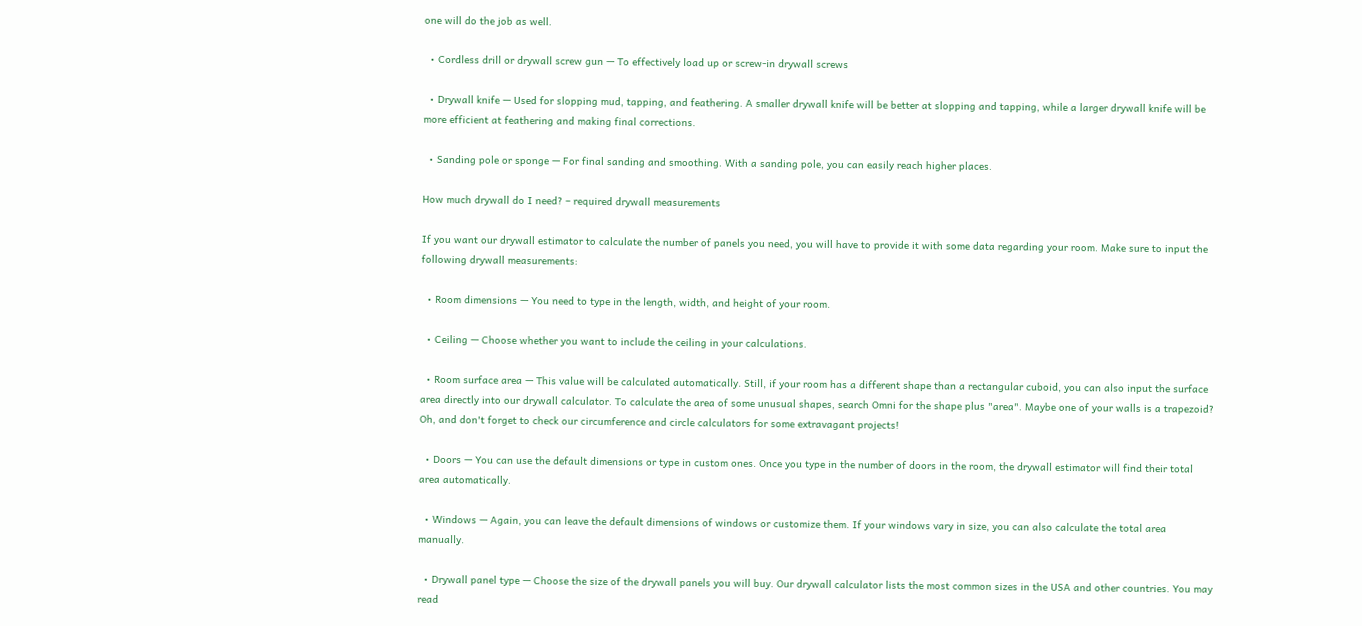one will do the job as well.

  • Cordless drill or drywall screw gun — To effectively load up or screw-in drywall screws

  • Drywall knife — Used for slopping mud, tapping, and feathering. A smaller drywall knife will be better at slopping and tapping, while a larger drywall knife will be more efficient at feathering and making final corrections.

  • Sanding pole or sponge — For final sanding and smoothing. With a sanding pole, you can easily reach higher places.

How much drywall do I need? – required drywall measurements

If you want our drywall estimator to calculate the number of panels you need, you will have to provide it with some data regarding your room. Make sure to input the following drywall measurements:

  • Room dimensions — You need to type in the length, width, and height of your room.

  • Ceiling — Choose whether you want to include the ceiling in your calculations.

  • Room surface area — This value will be calculated automatically. Still, if your room has a different shape than a rectangular cuboid, you can also input the surface area directly into our drywall calculator. To calculate the area of some unusual shapes, search Omni for the shape plus "area". Maybe one of your walls is a trapezoid? Oh, and don't forget to check our circumference and circle calculators for some extravagant projects!

  • Doors — You can use the default dimensions or type in custom ones. Once you type in the number of doors in the room, the drywall estimator will find their total area automatically.

  • Windows — Again, you can leave the default dimensions of windows or customize them. If your windows vary in size, you can also calculate the total area manually.

  • Drywall panel type — Choose the size of the drywall panels you will buy. Our drywall calculator lists the most common sizes in the USA and other countries. You may read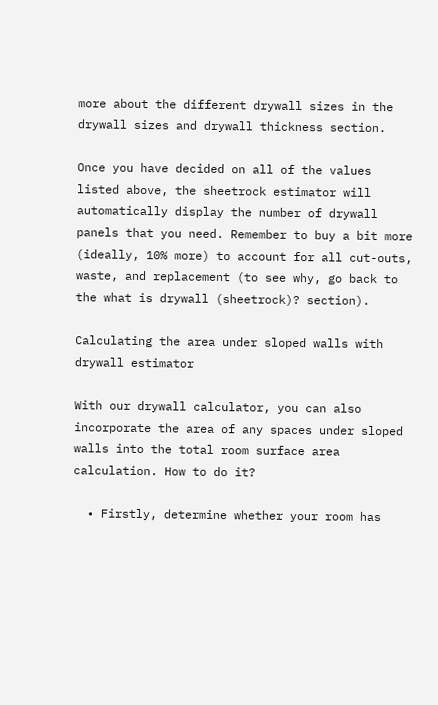more about the different drywall sizes in the drywall sizes and drywall thickness section.

Once you have decided on all of the values listed above, the sheetrock estimator will automatically display the number of drywall panels that you need. Remember to buy a bit more (ideally, 10% more) to account for all cut-outs, waste, and replacement (to see why, go back to the what is drywall (sheetrock)? section).

Calculating the area under sloped walls with drywall estimator

With our drywall calculator, you can also incorporate the area of any spaces under sloped walls into the total room surface area calculation. How to do it?

  • Firstly, determine whether your room has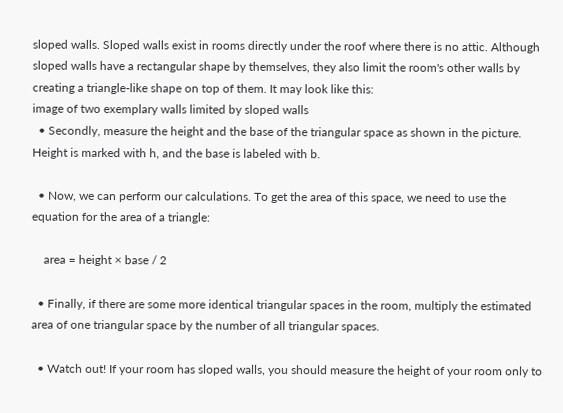sloped walls. Sloped walls exist in rooms directly under the roof where there is no attic. Although sloped walls have a rectangular shape by themselves, they also limit the room's other walls by creating a triangle-like shape on top of them. It may look like this:
image of two exemplary walls limited by sloped walls
  • Secondly, measure the height and the base of the triangular space as shown in the picture. Height is marked with h, and the base is labeled with b.

  • Now, we can perform our calculations. To get the area of this space, we need to use the equation for the area of a triangle:

    area = height × base / 2

  • Finally, if there are some more identical triangular spaces in the room, multiply the estimated area of one triangular space by the number of all triangular spaces.

  • Watch out! If your room has sloped walls, you should measure the height of your room only to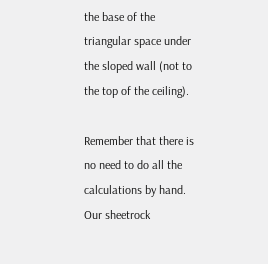the base of the triangular space under the sloped wall (not to the top of the ceiling).

Remember that there is no need to do all the calculations by hand. Our sheetrock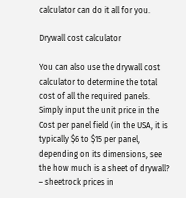calculator can do it all for you.

Drywall cost calculator

You can also use the drywall cost calculator to determine the total cost of all the required panels. Simply input the unit price in the Cost per panel field (in the USA, it is typically $6 to $15 per panel, depending on its dimensions, see the how much is a sheet of drywall? – sheetrock prices in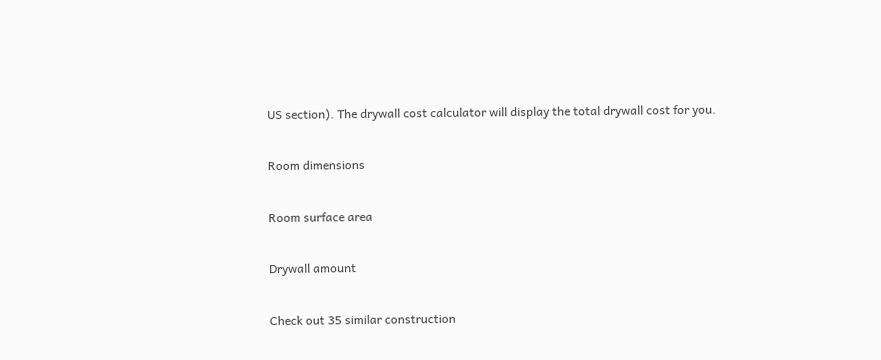US section). The drywall cost calculator will display the total drywall cost for you.

Room dimensions

Room surface area

Drywall amount

Check out 35 similar construction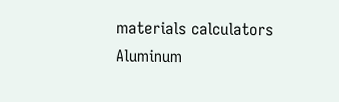materials calculators
Aluminum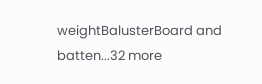weightBalusterBoard and batten...32 more